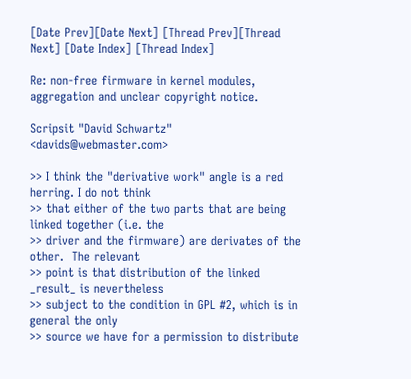[Date Prev][Date Next] [Thread Prev][Thread Next] [Date Index] [Thread Index]

Re: non-free firmware in kernel modules, aggregation and unclear copyright notice.

Scripsit "David Schwartz" <davids@webmaster.com>

>> I think the "derivative work" angle is a red herring. I do not think
>> that either of the two parts that are being linked together (i.e. the
>> driver and the firmware) are derivates of the other.  The relevant
>> point is that distribution of the linked _result_ is nevertheless
>> subject to the condition in GPL #2, which is in general the only
>> source we have for a permission to distribute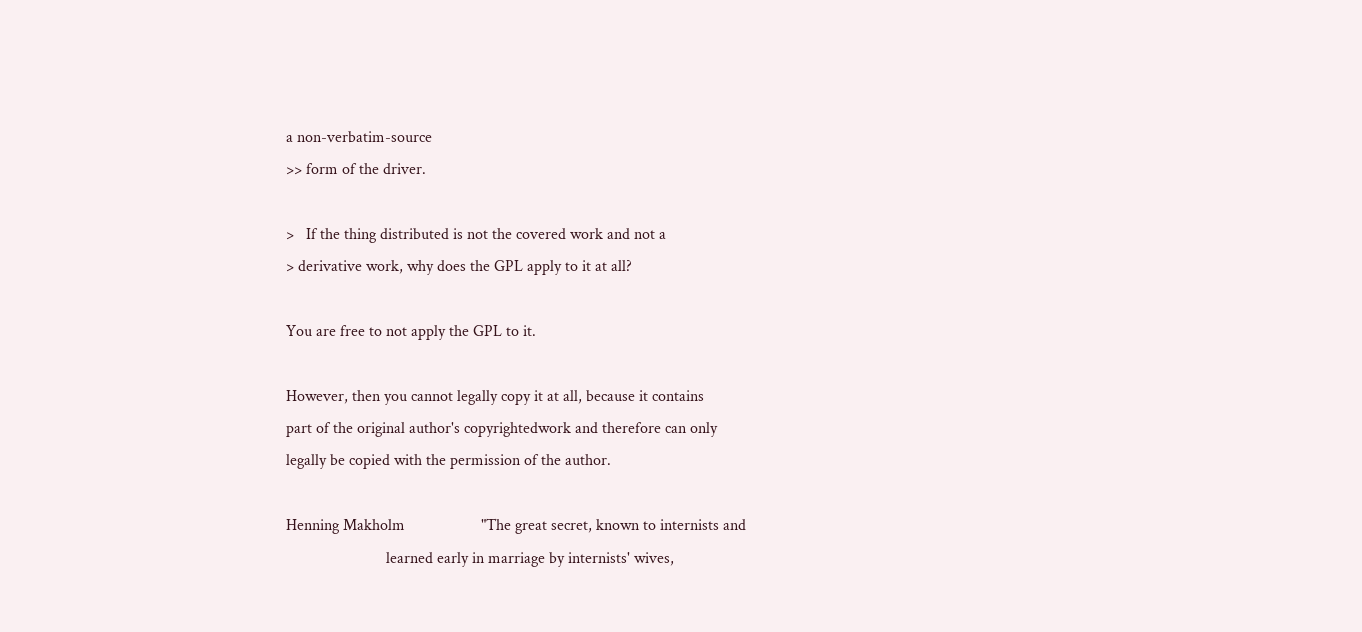a non-verbatim-source
>> form of the driver.

>   If the thing distributed is not the covered work and not a
> derivative work, why does the GPL apply to it at all?

You are free to not apply the GPL to it.

However, then you cannot legally copy it at all, because it contains
part of the original author's copyrightedwork and therefore can only
legally be copied with the permission of the author.

Henning Makholm                   "The great secret, known to internists and
                         learned early in marriage by internists' wives,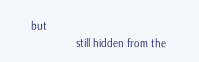but
               still hidden from the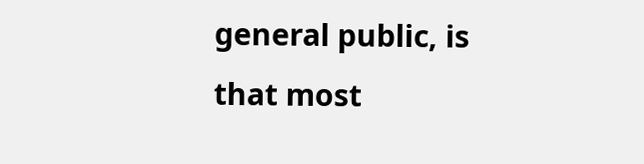general public, is that most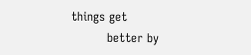things get
         better by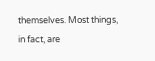themselves. Most things, in fact, are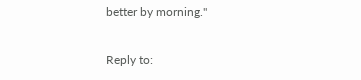better by morning."

Reply to: